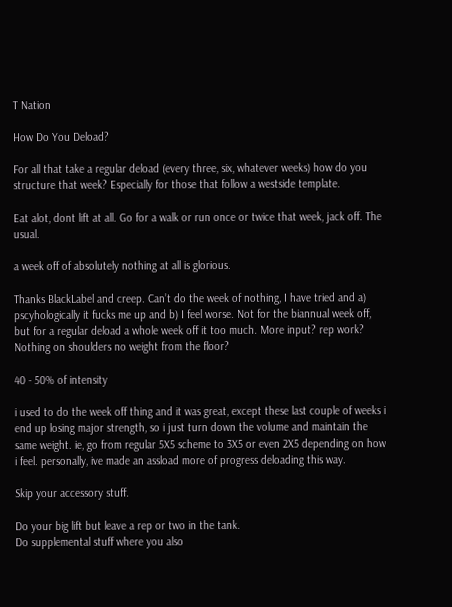T Nation

How Do You Deload?

For all that take a regular deload (every three, six, whatever weeks) how do you structure that week? Especially for those that follow a westside template.

Eat alot, dont lift at all. Go for a walk or run once or twice that week, jack off. The usual.

a week off of absolutely nothing at all is glorious.

Thanks BlackLabel and creep. Can’t do the week of nothing, I have tried and a) pscyhologically it fucks me up and b) I feel worse. Not for the biannual week off, but for a regular deload a whole week off it too much. More input? rep work? Nothing on shoulders no weight from the floor?

40 - 50% of intensity

i used to do the week off thing and it was great, except these last couple of weeks i end up losing major strength, so i just turn down the volume and maintain the same weight. ie, go from regular 5X5 scheme to 3X5 or even 2X5 depending on how i feel. personally, ive made an assload more of progress deloading this way.

Skip your accessory stuff.

Do your big lift but leave a rep or two in the tank.
Do supplemental stuff where you also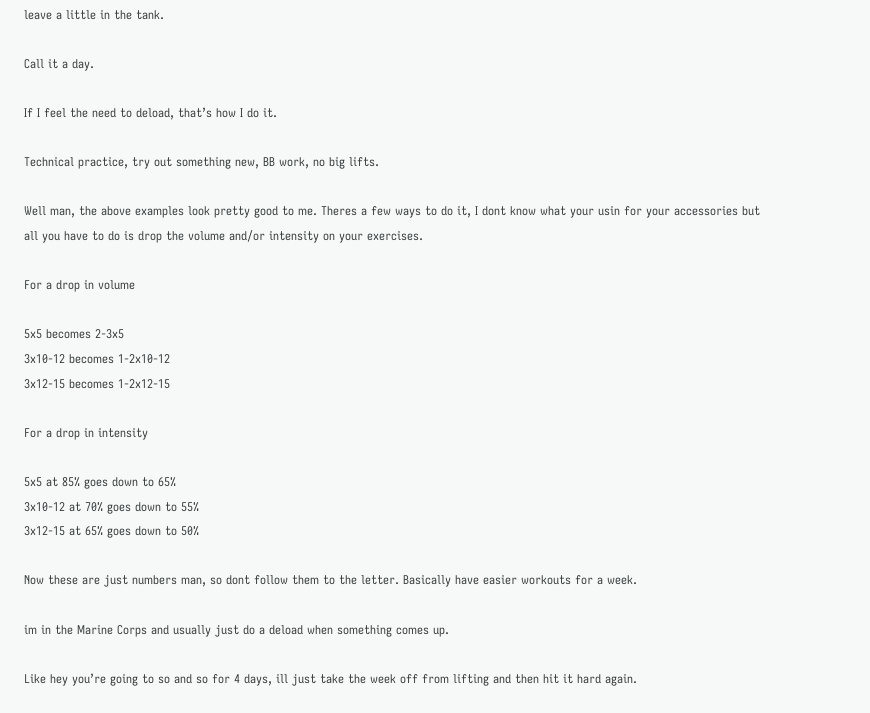leave a little in the tank.

Call it a day.

If I feel the need to deload, that’s how I do it.

Technical practice, try out something new, BB work, no big lifts.

Well man, the above examples look pretty good to me. Theres a few ways to do it, I dont know what your usin for your accessories but all you have to do is drop the volume and/or intensity on your exercises.

For a drop in volume

5x5 becomes 2-3x5
3x10-12 becomes 1-2x10-12
3x12-15 becomes 1-2x12-15

For a drop in intensity

5x5 at 85% goes down to 65%
3x10-12 at 70% goes down to 55%
3x12-15 at 65% goes down to 50%

Now these are just numbers man, so dont follow them to the letter. Basically have easier workouts for a week.

im in the Marine Corps and usually just do a deload when something comes up.

Like hey you’re going to so and so for 4 days, ill just take the week off from lifting and then hit it hard again.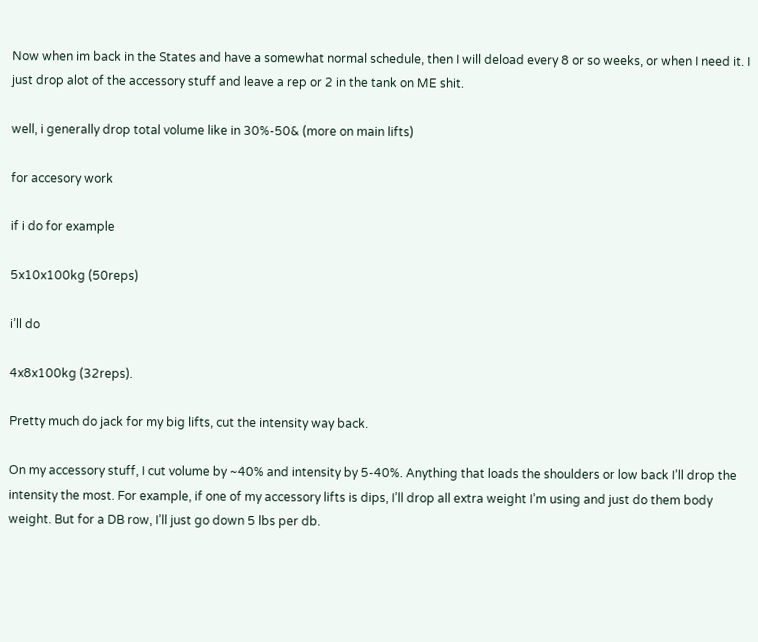Now when im back in the States and have a somewhat normal schedule, then I will deload every 8 or so weeks, or when I need it. I just drop alot of the accessory stuff and leave a rep or 2 in the tank on ME shit.

well, i generally drop total volume like in 30%-50& (more on main lifts)

for accesory work

if i do for example

5x10x100kg (50reps)

i’ll do

4x8x100kg (32reps).

Pretty much do jack for my big lifts, cut the intensity way back.

On my accessory stuff, I cut volume by ~40% and intensity by 5-40%. Anything that loads the shoulders or low back I’ll drop the intensity the most. For example, if one of my accessory lifts is dips, I’ll drop all extra weight I’m using and just do them body weight. But for a DB row, I’ll just go down 5 lbs per db.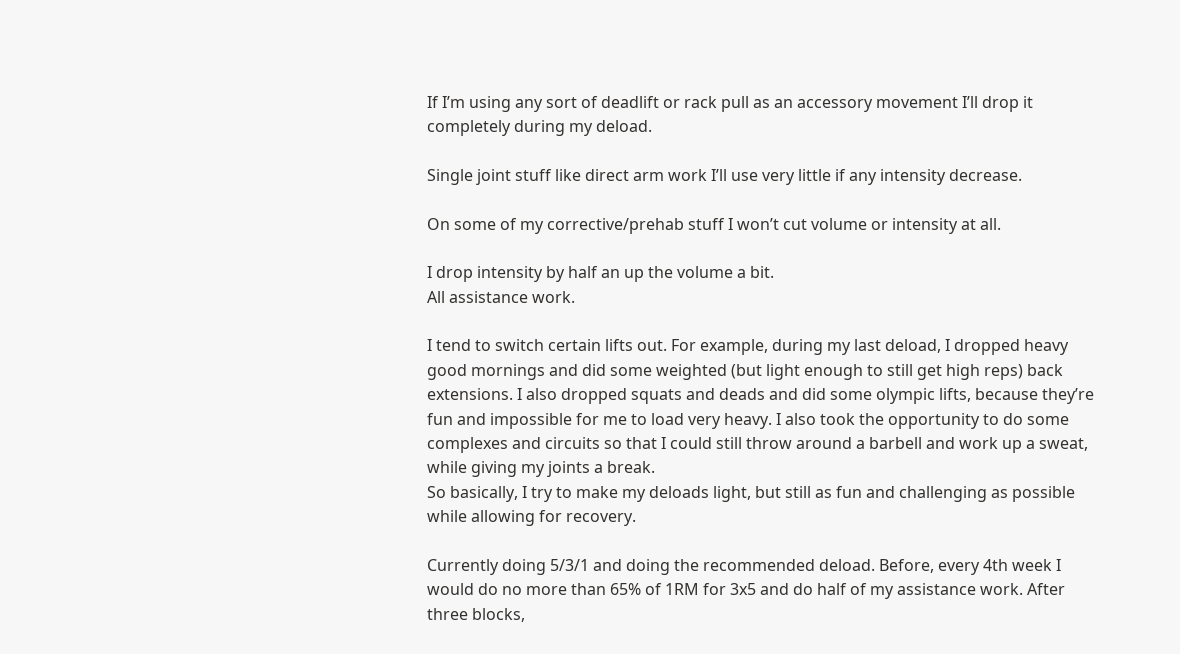If I’m using any sort of deadlift or rack pull as an accessory movement I’ll drop it completely during my deload.

Single joint stuff like direct arm work I’ll use very little if any intensity decrease.

On some of my corrective/prehab stuff I won’t cut volume or intensity at all.

I drop intensity by half an up the volume a bit.
All assistance work.

I tend to switch certain lifts out. For example, during my last deload, I dropped heavy good mornings and did some weighted (but light enough to still get high reps) back extensions. I also dropped squats and deads and did some olympic lifts, because they’re fun and impossible for me to load very heavy. I also took the opportunity to do some complexes and circuits so that I could still throw around a barbell and work up a sweat, while giving my joints a break.
So basically, I try to make my deloads light, but still as fun and challenging as possible while allowing for recovery.

Currently doing 5/3/1 and doing the recommended deload. Before, every 4th week I would do no more than 65% of 1RM for 3x5 and do half of my assistance work. After three blocks,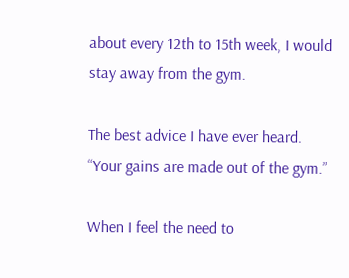about every 12th to 15th week, I would stay away from the gym.

The best advice I have ever heard. “Your gains are made out of the gym.”

When I feel the need to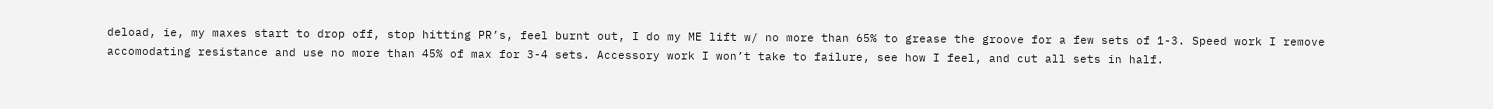deload, ie, my maxes start to drop off, stop hitting PR’s, feel burnt out, I do my ME lift w/ no more than 65% to grease the groove for a few sets of 1-3. Speed work I remove accomodating resistance and use no more than 45% of max for 3-4 sets. Accessory work I won’t take to failure, see how I feel, and cut all sets in half.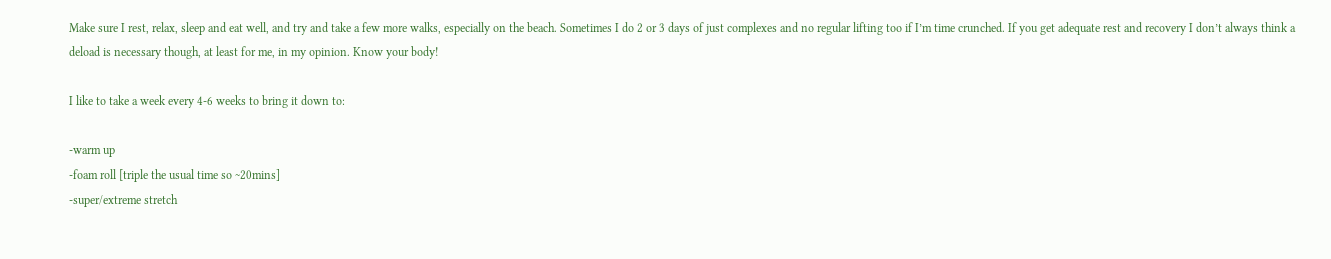Make sure I rest, relax, sleep and eat well, and try and take a few more walks, especially on the beach. Sometimes I do 2 or 3 days of just complexes and no regular lifting too if I’m time crunched. If you get adequate rest and recovery I don’t always think a deload is necessary though, at least for me, in my opinion. Know your body!

I like to take a week every 4-6 weeks to bring it down to:

-warm up
-foam roll [triple the usual time so ~20mins]
-super/extreme stretch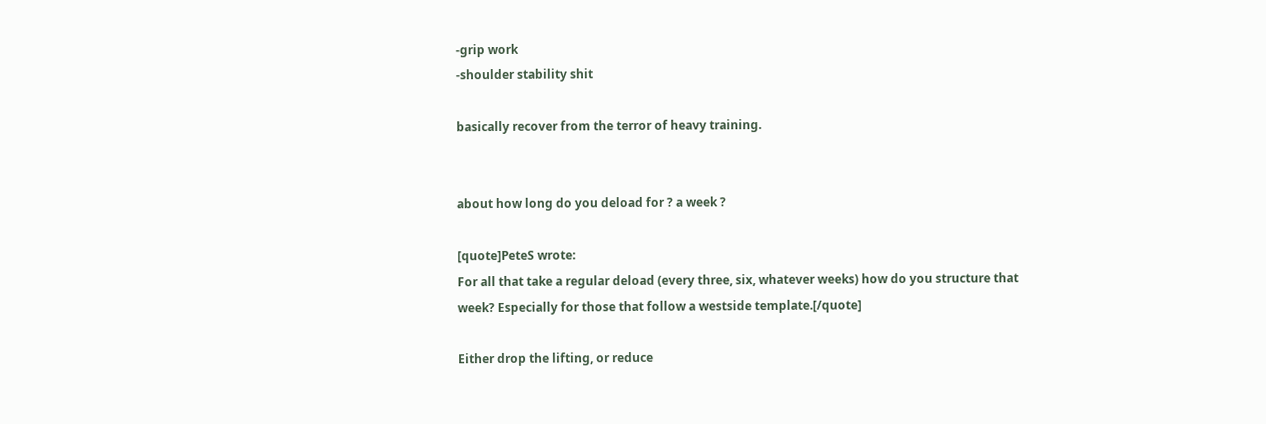-grip work
-shoulder stability shit

basically recover from the terror of heavy training.


about how long do you deload for ? a week ?

[quote]PeteS wrote:
For all that take a regular deload (every three, six, whatever weeks) how do you structure that week? Especially for those that follow a westside template.[/quote]

Either drop the lifting, or reduce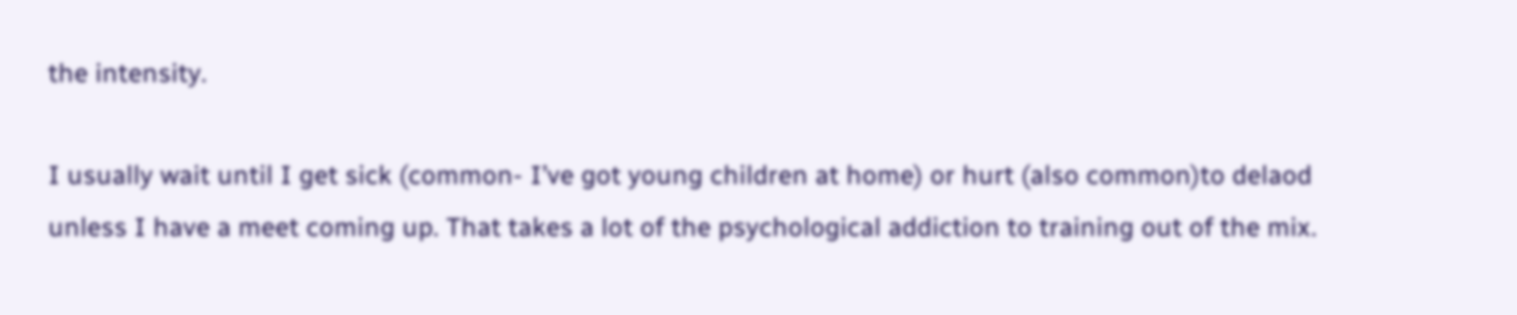the intensity.

I usually wait until I get sick (common- I’ve got young children at home) or hurt (also common)to delaod unless I have a meet coming up. That takes a lot of the psychological addiction to training out of the mix.